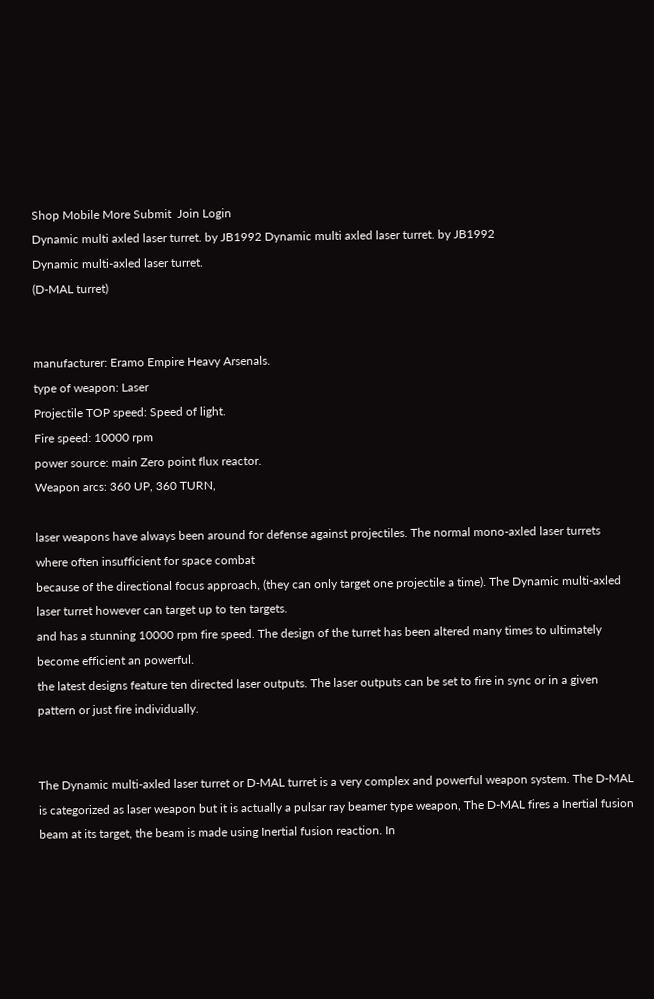Shop Mobile More Submit  Join Login
Dynamic multi axled laser turret. by JB1992 Dynamic multi axled laser turret. by JB1992
Dynamic multi-axled laser turret.
(D-MAL turret)


manufacturer: Eramo Empire Heavy Arsenals.
type of weapon: Laser
Projectile TOP speed: Speed of light.
Fire speed: 10000 rpm
power source: main Zero point flux reactor.
Weapon arcs: 360 UP, 360 TURN,

laser weapons have always been around for defense against projectiles. The normal mono-axled laser turrets where often insufficient for space combat
because of the directional focus approach, (they can only target one projectile a time). The Dynamic multi-axled laser turret however can target up to ten targets.
and has a stunning 10000 rpm fire speed. The design of the turret has been altered many times to ultimately become efficient an powerful.
the latest designs feature ten directed laser outputs. The laser outputs can be set to fire in sync or in a given pattern or just fire individually.


The Dynamic multi-axled laser turret or D-MAL turret is a very complex and powerful weapon system. The D-MAL is categorized as laser weapon but it is actually a pulsar ray beamer type weapon, The D-MAL fires a Inertial fusion beam at its target, the beam is made using Inertial fusion reaction. In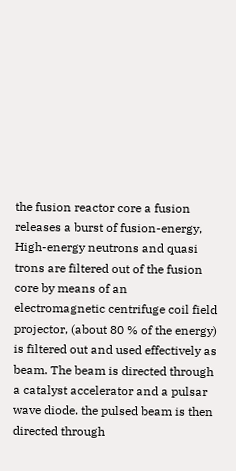the fusion reactor core a fusion releases a burst of fusion-energy, High-energy neutrons and quasi trons are filtered out of the fusion core by means of an electromagnetic centrifuge coil field projector, (about 80 % of the energy) is filtered out and used effectively as beam. The beam is directed through a catalyst accelerator and a pulsar wave diode. the pulsed beam is then directed through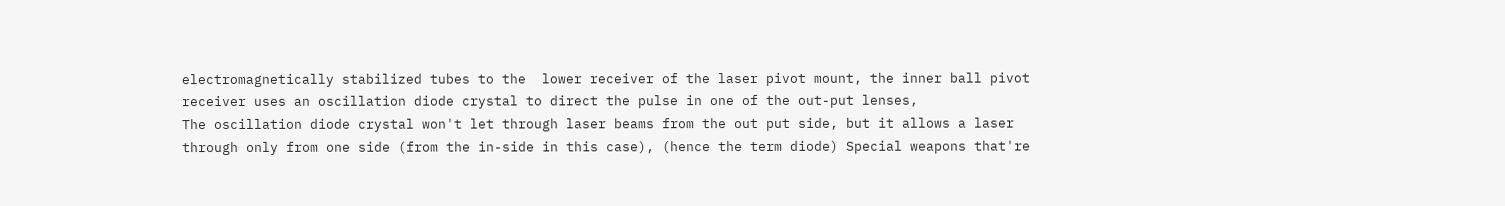electromagnetically stabilized tubes to the  lower receiver of the laser pivot mount, the inner ball pivot receiver uses an oscillation diode crystal to direct the pulse in one of the out-put lenses,
The oscillation diode crystal won't let through laser beams from the out put side, but it allows a laser through only from one side (from the in-side in this case), (hence the term diode) Special weapons that're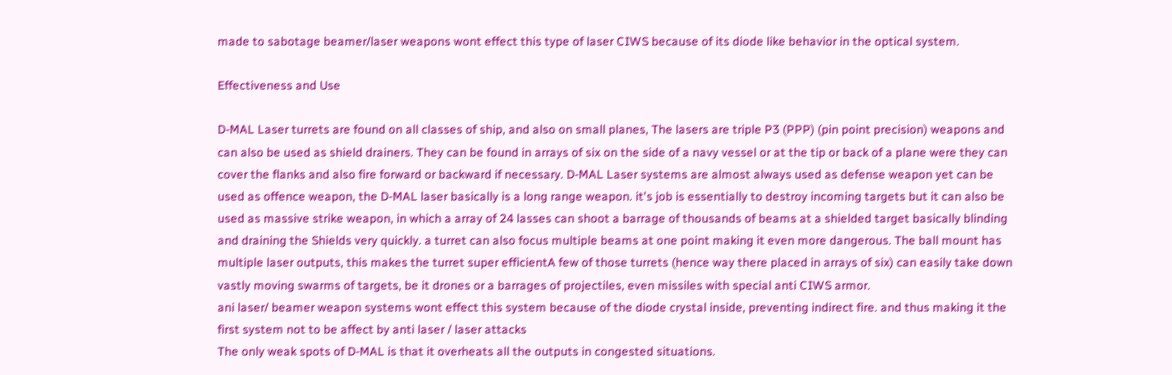made to sabotage beamer/laser weapons wont effect this type of laser CIWS because of its diode like behavior in the optical system.

Effectiveness and Use

D-MAL Laser turrets are found on all classes of ship, and also on small planes, The lasers are triple P3 (PPP) (pin point precision) weapons and can also be used as shield drainers. They can be found in arrays of six on the side of a navy vessel or at the tip or back of a plane were they can cover the flanks and also fire forward or backward if necessary. D-MAL Laser systems are almost always used as defense weapon yet can be used as offence weapon, the D-MAL laser basically is a long range weapon. it's job is essentially to destroy incoming targets but it can also be used as massive strike weapon, in which a array of 24 lasses can shoot a barrage of thousands of beams at a shielded target basically blinding and draining the Shields very quickly. a turret can also focus multiple beams at one point making it even more dangerous. The ball mount has multiple laser outputs, this makes the turret super efficientA few of those turrets (hence way there placed in arrays of six) can easily take down vastly moving swarms of targets, be it drones or a barrages of projectiles, even missiles with special anti CIWS armor.
ani laser/ beamer weapon systems wont effect this system because of the diode crystal inside, preventing indirect fire. and thus making it the first system not to be affect by anti laser / laser attacks
The only weak spots of D-MAL is that it overheats all the outputs in congested situations.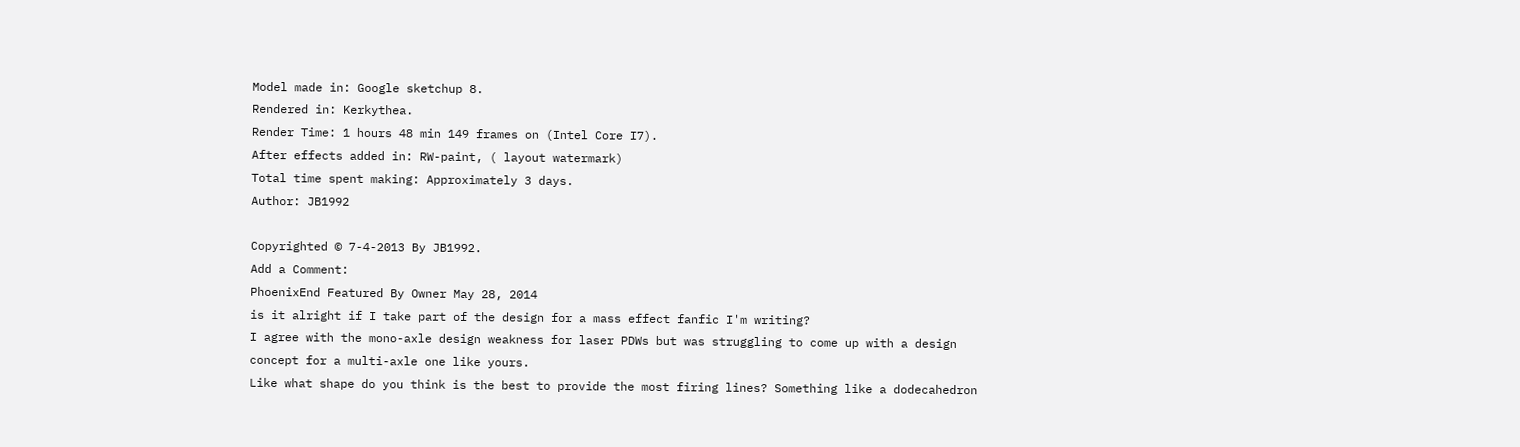Model made in: Google sketchup 8.
Rendered in: Kerkythea.
Render Time: 1 hours 48 min 149 frames on (Intel Core I7).
After effects added in: RW-paint, ( layout watermark)
Total time spent making: Approximately 3 days.
Author: JB1992

Copyrighted © 7-4-2013 By JB1992.
Add a Comment:
PhoenixEnd Featured By Owner May 28, 2014
is it alright if I take part of the design for a mass effect fanfic I'm writing?
I agree with the mono-axle design weakness for laser PDWs but was struggling to come up with a design concept for a multi-axle one like yours.
Like what shape do you think is the best to provide the most firing lines? Something like a dodecahedron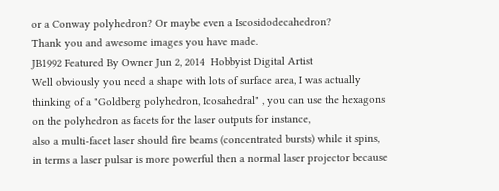or a Conway polyhedron? Or maybe even a Iscosidodecahedron?
Thank you and awesome images you have made.
JB1992 Featured By Owner Jun 2, 2014  Hobbyist Digital Artist
Well obviously you need a shape with lots of surface area, I was actually thinking of a "Goldberg polyhedron, Icosahedral" , you can use the hexagons on the polyhedron as facets for the laser outputs for instance,
also a multi-facet laser should fire beams (concentrated bursts) while it spins, in terms a laser pulsar is more powerful then a normal laser projector because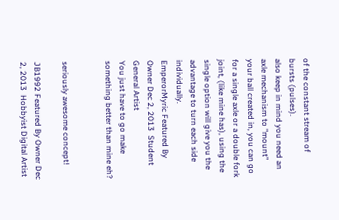of the constant stream of bursts (pulses).
also keep in mind you need an axle mechanism to "mount" your ball created in, you can go for a single axle or a double fork joint, (like mine has), using the single option will give you the advantage to turn each side individually.
EmperorMyric Featured By Owner Dec 2, 2013  Student General Artist
You just have to go make something better than mine eh?


seriously awesome concept!

JB1992 Featured By Owner Dec 2, 2013  Hobbyist Digital Artist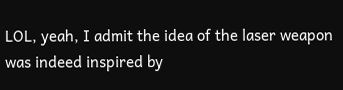LOL, yeah, I admit the idea of the laser weapon was indeed inspired by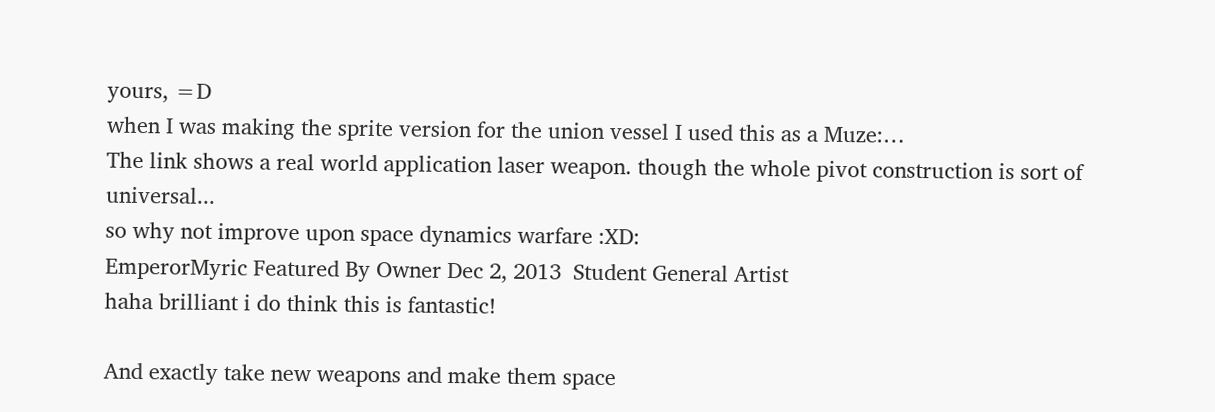yours, =D
when I was making the sprite version for the union vessel I used this as a Muze:…
The link shows a real world application laser weapon. though the whole pivot construction is sort of universal...
so why not improve upon space dynamics warfare :XD:
EmperorMyric Featured By Owner Dec 2, 2013  Student General Artist
haha brilliant i do think this is fantastic!

And exactly take new weapons and make them space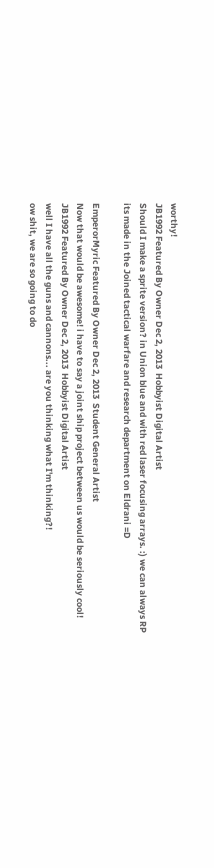worthy!
JB1992 Featured By Owner Dec 2, 2013  Hobbyist Digital Artist
Should I make a sprite version? in Union blue and with red laser focusing arrays. :) we can always RP its made in the Joined tactical warfare and research department on Eldrani =D

EmperorMyric Featured By Owner Dec 2, 2013  Student General Artist
Now that would be awesome! i have to say a joint ship project between us would be seriously cool!
JB1992 Featured By Owner Dec 2, 2013  Hobbyist Digital Artist
well I have all the guns and cannons... are you thinking what I'm thinking?!
ow shit, we are so going to do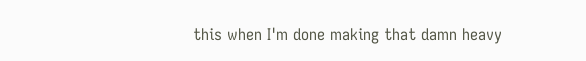this when I'm done making that damn heavy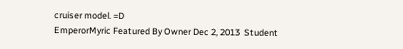cruiser model. =D
EmperorMyric Featured By Owner Dec 2, 2013  Student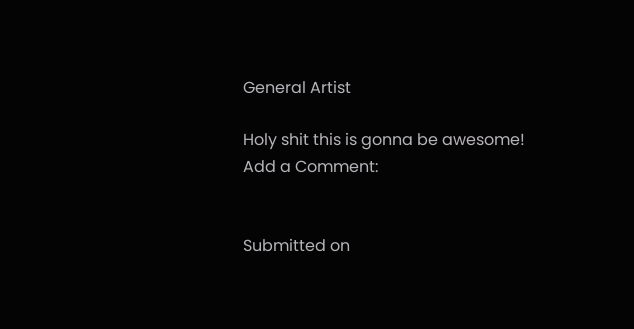General Artist

Holy shit this is gonna be awesome!
Add a Comment:


Submitted on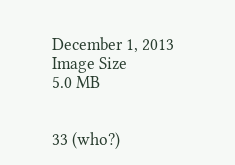December 1, 2013
Image Size
5.0 MB


33 (who?)